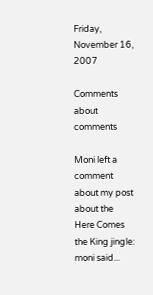Friday, November 16, 2007

Comments about comments

Moni left a comment about my post about the Here Comes the King jingle:
moni said...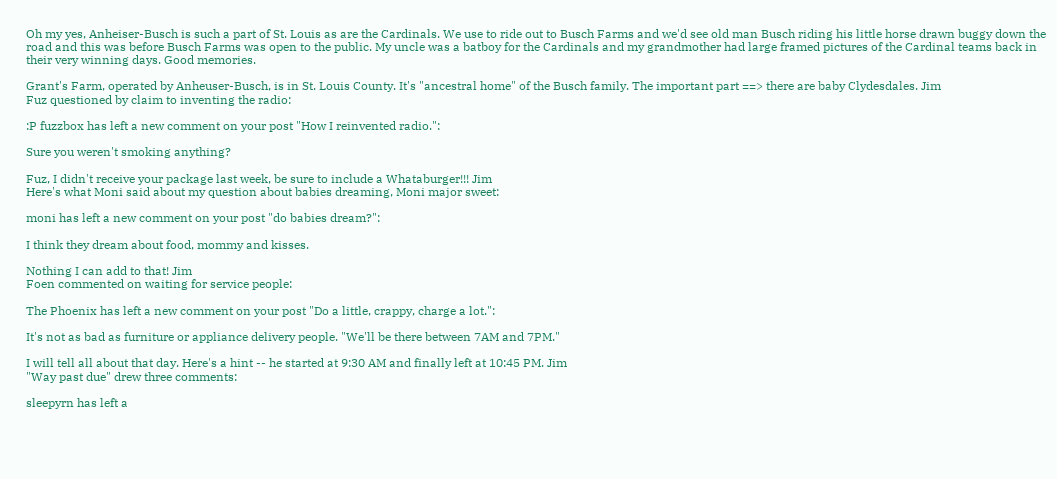Oh my yes, Anheiser-Busch is such a part of St. Louis as are the Cardinals. We use to ride out to Busch Farms and we'd see old man Busch riding his little horse drawn buggy down the road and this was before Busch Farms was open to the public. My uncle was a batboy for the Cardinals and my grandmother had large framed pictures of the Cardinal teams back in their very winning days. Good memories.

Grant's Farm, operated by Anheuser-Busch, is in St. Louis County. It's "ancestral home" of the Busch family. The important part ==> there are baby Clydesdales. Jim
Fuz questioned by claim to inventing the radio:

:P fuzzbox has left a new comment on your post "How I reinvented radio.":

Sure you weren't smoking anything?

Fuz, I didn't receive your package last week, be sure to include a Whataburger!!! Jim
Here's what Moni said about my question about babies dreaming, Moni major sweet:

moni has left a new comment on your post "do babies dream?":

I think they dream about food, mommy and kisses.

Nothing I can add to that! Jim
Foen commented on waiting for service people:

The Phoenix has left a new comment on your post "Do a little, crappy, charge a lot.":

It's not as bad as furniture or appliance delivery people. "We'll be there between 7AM and 7PM."

I will tell all about that day. Here's a hint -- he started at 9:30 AM and finally left at 10:45 PM. Jim
"Way past due" drew three comments:

sleepyrn has left a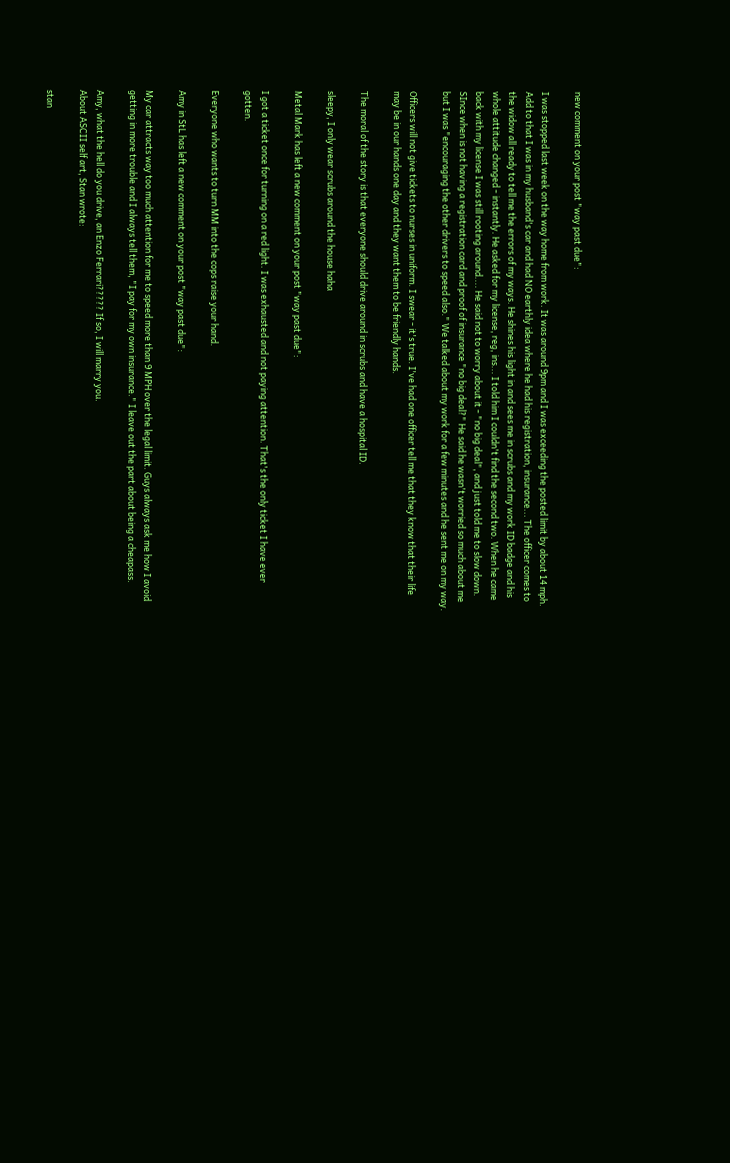new comment on your post "way past due":

I was stopped last week on the way home from work. It was around 9pm and I was exceeding the posted limit by about 14 mph. Add to that I was in my husband's car and had NO earthly idea where he had his registration, insurance... The officer comes to the widow all ready to tell me the errors of my ways. He shines his light in and sees me in scrubs and my work ID badge and his whole attitude changed - instantly. He asked for my license, reg, ins... I told him I couldn't find the second two. When he came back with my license I was still rooting around.... He said not to worry about it - "no big deal", and just told me to slow down. SInce when is not having a registration card and proof of insurance "no big deal?" He said he wasn't worried so much about me but I was "encouraging the other drivers to speed also." We talked about my work for a few minutes and he sent me on my way.

Officers will not give tickets to nurses in uniform. I swear - it's true. I've had one officer tell me that they know that their life may be in our hands one day and they want them to be friendly hands.

The moral of the story is that everyone should drive around in scrubs and have a hospital ID.

sleepy, I only wear scrubs around the house haha

Metal Mark has left a new comment on your post "way past due":

I got a ticket once for turning on a red light. I was exhausted and not paying attention. That's the only ticket I have ever gotten.

Everyone who wants to turn MM into the cops raise your hand.

Amy in StL has left a new comment on your post "way past due":

My car attracts way too much attention for me to speed more than 9 MPH over the legal limit. Guys always ask me how I avoid getting in more trouble and I always tell them, "I pay for my own insurance." I leave out the part about being a cheapass.

Amy, what the hell do you drive, an Enzo Ferrari????? If so, I will marry you.
About ASCII self art, Stan wrote:

stan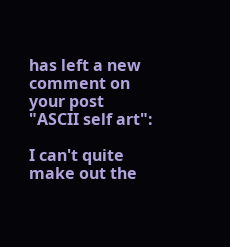has left a new comment on your post "ASCII self art":

I can't quite make out the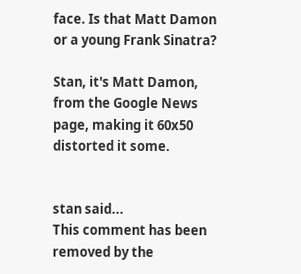face. Is that Matt Damon or a young Frank Sinatra?

Stan, it's Matt Damon, from the Google News page, making it 60x50 distorted it some.


stan said...
This comment has been removed by the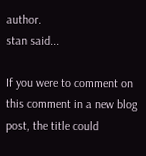author.
stan said...

If you were to comment on this comment in a new blog post, the title could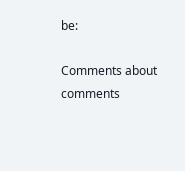be:

Comments about comments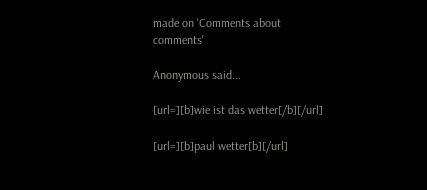made on 'Comments about comments'

Anonymous said...

[url=][b]wie ist das wetter[/b][/url]

[url=][b]paul wetter[b][/url]